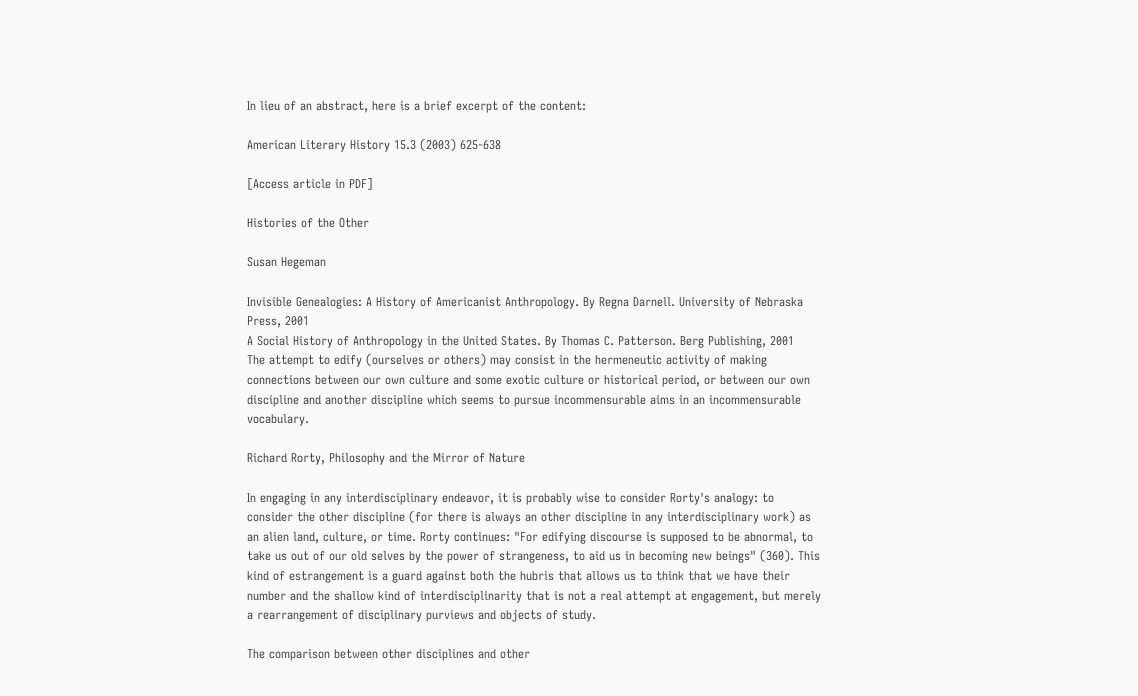In lieu of an abstract, here is a brief excerpt of the content:

American Literary History 15.3 (2003) 625-638

[Access article in PDF]

Histories of the Other

Susan Hegeman

Invisible Genealogies: A History of Americanist Anthropology. By Regna Darnell. University of Nebraska Press, 2001
A Social History of Anthropology in the United States. By Thomas C. Patterson. Berg Publishing, 2001
The attempt to edify (ourselves or others) may consist in the hermeneutic activity of making connections between our own culture and some exotic culture or historical period, or between our own discipline and another discipline which seems to pursue incommensurable aims in an incommensurable vocabulary.

Richard Rorty, Philosophy and the Mirror of Nature

In engaging in any interdisciplinary endeavor, it is probably wise to consider Rorty's analogy: to consider the other discipline (for there is always an other discipline in any interdisciplinary work) as an alien land, culture, or time. Rorty continues: "For edifying discourse is supposed to be abnormal, to take us out of our old selves by the power of strangeness, to aid us in becoming new beings" (360). This kind of estrangement is a guard against both the hubris that allows us to think that we have their number and the shallow kind of interdisciplinarity that is not a real attempt at engagement, but merely a rearrangement of disciplinary purviews and objects of study.

The comparison between other disciplines and other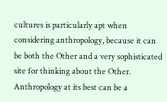cultures is particularly apt when considering anthropology, because it can be both the Other and a very sophisticated site for thinking about the Other. Anthropology at its best can be a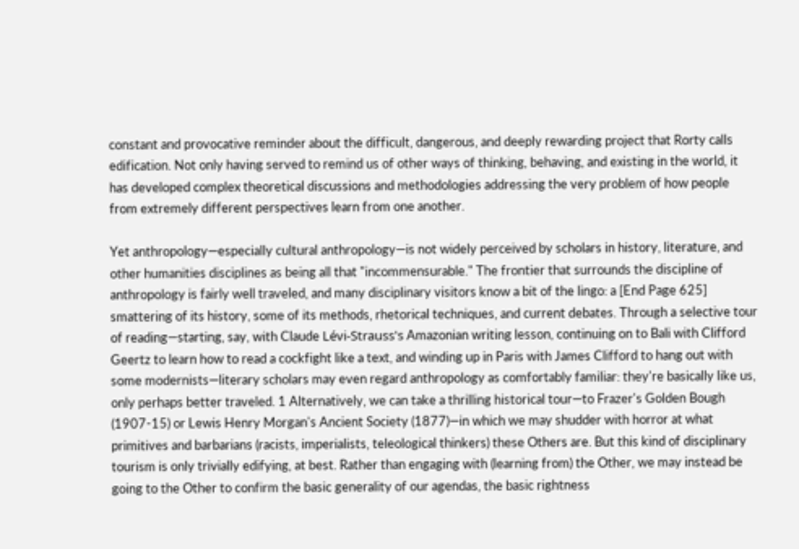constant and provocative reminder about the difficult, dangerous, and deeply rewarding project that Rorty calls edification. Not only having served to remind us of other ways of thinking, behaving, and existing in the world, it has developed complex theoretical discussions and methodologies addressing the very problem of how people from extremely different perspectives learn from one another.

Yet anthropology—especially cultural anthropology—is not widely perceived by scholars in history, literature, and other humanities disciplines as being all that "incommensurable." The frontier that surrounds the discipline of anthropology is fairly well traveled, and many disciplinary visitors know a bit of the lingo: a [End Page 625] smattering of its history, some of its methods, rhetorical techniques, and current debates. Through a selective tour of reading—starting, say, with Claude Lévi-Strauss's Amazonian writing lesson, continuing on to Bali with Clifford Geertz to learn how to read a cockfight like a text, and winding up in Paris with James Clifford to hang out with some modernists—literary scholars may even regard anthropology as comfortably familiar: they're basically like us, only perhaps better traveled. 1 Alternatively, we can take a thrilling historical tour—to Frazer's Golden Bough (1907-15) or Lewis Henry Morgan's Ancient Society (1877)—in which we may shudder with horror at what primitives and barbarians (racists, imperialists, teleological thinkers) these Others are. But this kind of disciplinary tourism is only trivially edifying, at best. Rather than engaging with (learning from) the Other, we may instead be going to the Other to confirm the basic generality of our agendas, the basic rightness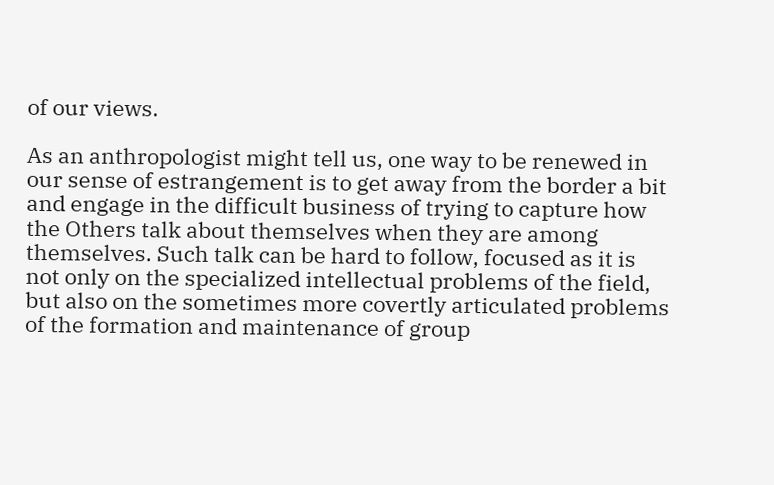of our views.

As an anthropologist might tell us, one way to be renewed in our sense of estrangement is to get away from the border a bit and engage in the difficult business of trying to capture how the Others talk about themselves when they are among themselves. Such talk can be hard to follow, focused as it is not only on the specialized intellectual problems of the field, but also on the sometimes more covertly articulated problems of the formation and maintenance of group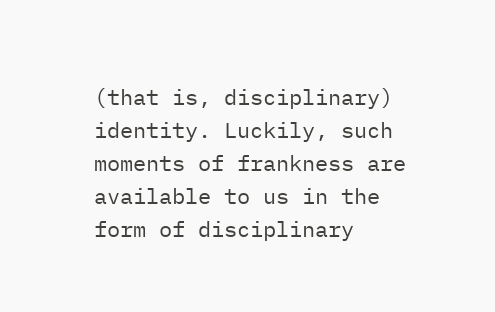(that is, disciplinary) identity. Luckily, such moments of frankness are available to us in the form of disciplinary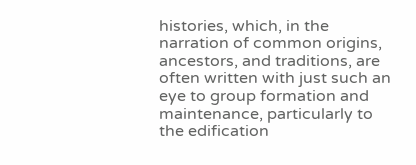histories, which, in the narration of common origins, ancestors, and traditions, are often written with just such an eye to group formation and maintenance, particularly to the edification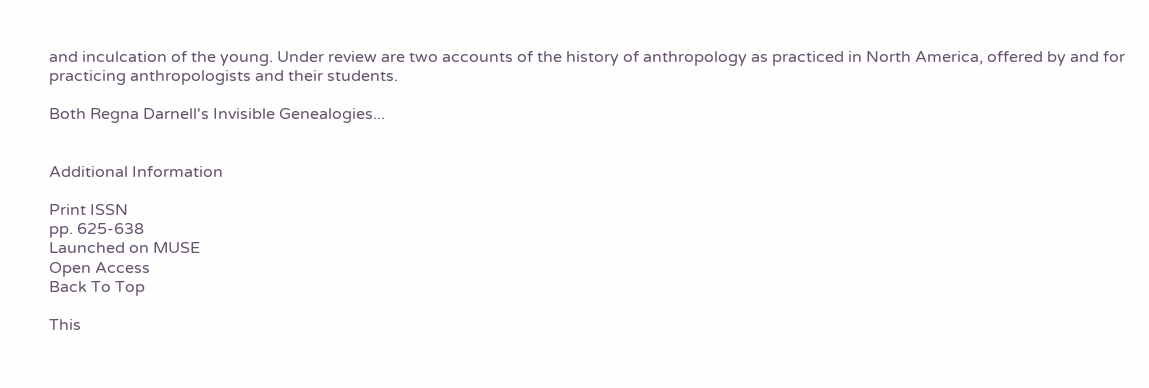and inculcation of the young. Under review are two accounts of the history of anthropology as practiced in North America, offered by and for practicing anthropologists and their students.

Both Regna Darnell's Invisible Genealogies...


Additional Information

Print ISSN
pp. 625-638
Launched on MUSE
Open Access
Back To Top

This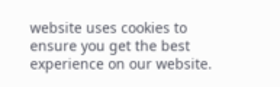website uses cookies to ensure you get the best experience on our website.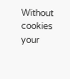Without cookies your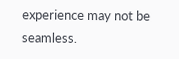experience may not be seamless.